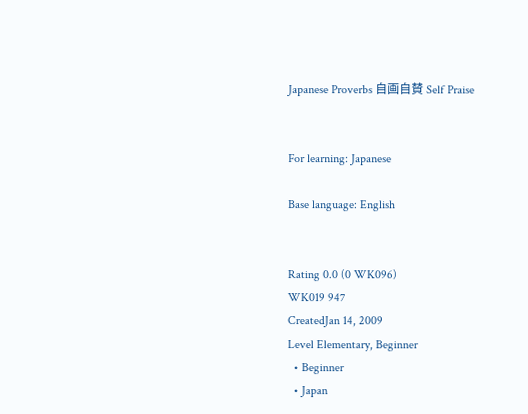Japanese Proverbs 自画自賛 Self Praise


For learning: Japanese

Base language: English


Rating 0.0 (0 WK096)
WK019 947
CreatedJan 14, 2009
Level Elementary, Beginner
  • Beginner
  • Japan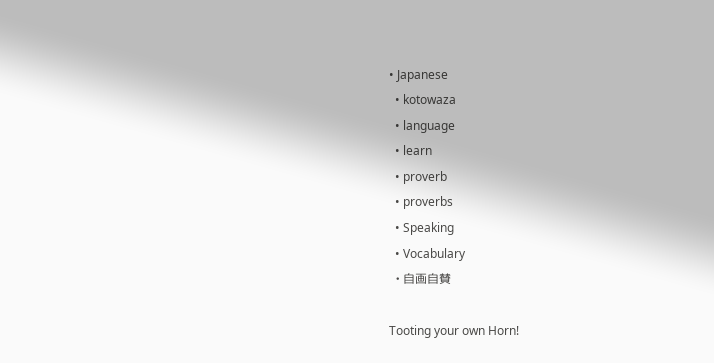• Japanese
  • kotowaza
  • language
  • learn
  • proverb
  • proverbs
  • Speaking
  • Vocabulary
  • 自画自賛

Tooting your own Horn!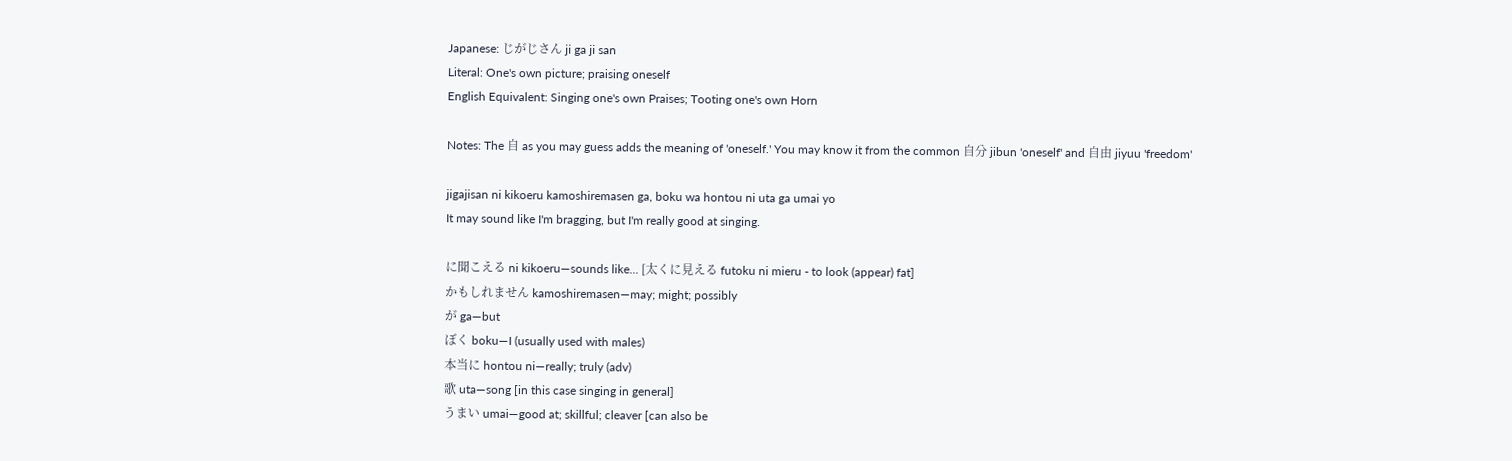Japanese: じがじさん ji ga ji san
Literal: One's own picture; praising oneself
English Equivalent: Singing one's own Praises; Tooting one's own Horn

Notes: The 自 as you may guess adds the meaning of 'oneself.' You may know it from the common 自分 jibun 'oneself' and 自由 jiyuu 'freedom'

jigajisan ni kikoeru kamoshiremasen ga, boku wa hontou ni uta ga umai yo
It may sound like I'm bragging, but I'm really good at singing.

に聞こえる ni kikoeru—sounds like... [太くに見える futoku ni mieru - to look (appear) fat]
かもしれません kamoshiremasen—may; might; possibly
が ga—but
ぼく boku—I (usually used with males)
本当に hontou ni—really; truly (adv)
歌 uta—song [in this case singing in general]
うまい umai—good at; skillful; cleaver [can also be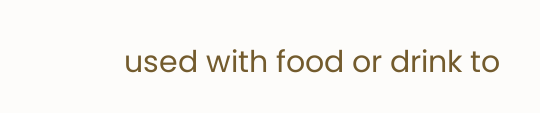used with food or drink to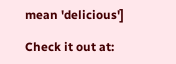mean 'delicious']

Check it out at: